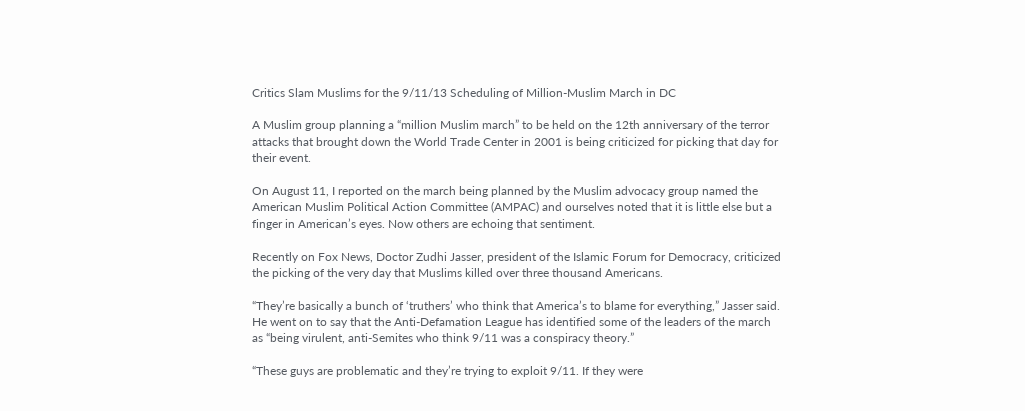Critics Slam Muslims for the 9/11/13 Scheduling of Million-Muslim March in DC

A Muslim group planning a “million Muslim march” to be held on the 12th anniversary of the terror attacks that brought down the World Trade Center in 2001 is being criticized for picking that day for their event.

On August 11, I reported on the march being planned by the Muslim advocacy group named the American Muslim Political Action Committee (AMPAC) and ourselves noted that it is little else but a finger in American’s eyes. Now others are echoing that sentiment.

Recently on Fox News, Doctor Zudhi Jasser, president of the Islamic Forum for Democracy, criticized the picking of the very day that Muslims killed over three thousand Americans.

“They’re basically a bunch of ‘truthers’ who think that America’s to blame for everything,” Jasser said. He went on to say that the Anti-Defamation League has identified some of the leaders of the march as “being virulent, anti-Semites who think 9/11 was a conspiracy theory.”

“These guys are problematic and they’re trying to exploit 9/11. If they were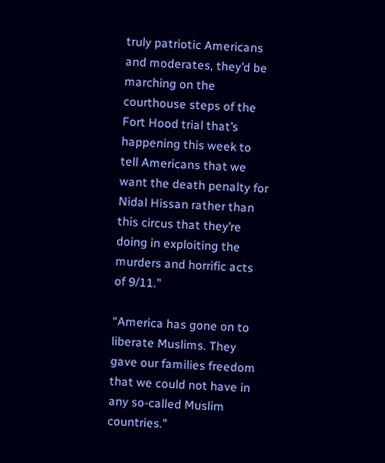truly patriotic Americans and moderates, they’d be marching on the courthouse steps of the Fort Hood trial that’s happening this week to tell Americans that we want the death penalty for Nidal Hissan rather than this circus that they’re doing in exploiting the murders and horrific acts of 9/11.”

“America has gone on to liberate Muslims. They gave our families freedom that we could not have in any so-called Muslim countries.”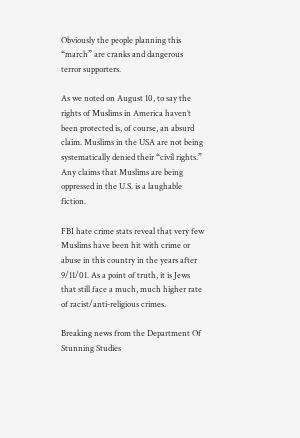Obviously the people planning this “march” are cranks and dangerous terror supporters.

As we noted on August 10, to say the rights of Muslims in America haven’t been protected is, of course, an absurd claim. Muslims in the USA are not being systematically denied their “civil rights.” Any claims that Muslims are being oppressed in the U.S. is a laughable fiction.

FBI hate crime stats reveal that very few Muslims have been hit with crime or abuse in this country in the years after 9/11/01. As a point of truth, it is Jews that still face a much, much higher rate of racist/anti-religious crimes.

Breaking news from the Department Of Stunning Studies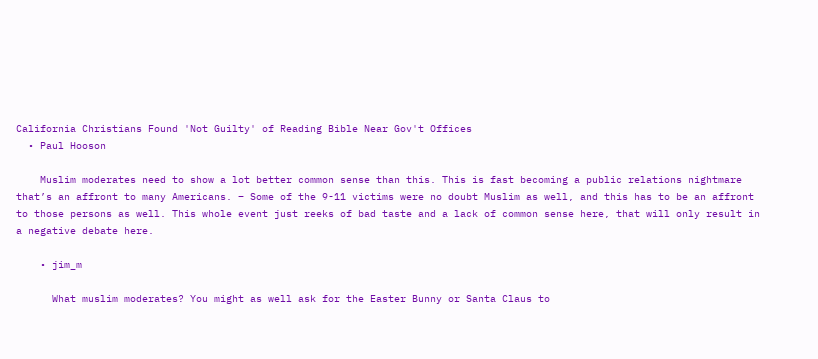California Christians Found 'Not Guilty' of Reading Bible Near Gov't Offices
  • Paul Hooson

    Muslim moderates need to show a lot better common sense than this. This is fast becoming a public relations nightmare that’s an affront to many Americans. – Some of the 9-11 victims were no doubt Muslim as well, and this has to be an affront to those persons as well. This whole event just reeks of bad taste and a lack of common sense here, that will only result in a negative debate here.

    • jim_m

      What muslim moderates? You might as well ask for the Easter Bunny or Santa Claus to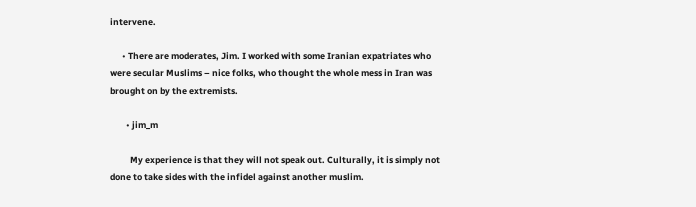intervene.

      • There are moderates, Jim. I worked with some Iranian expatriates who were secular Muslims – nice folks, who thought the whole mess in Iran was brought on by the extremists.

        • jim_m

          My experience is that they will not speak out. Culturally, it is simply not done to take sides with the infidel against another muslim.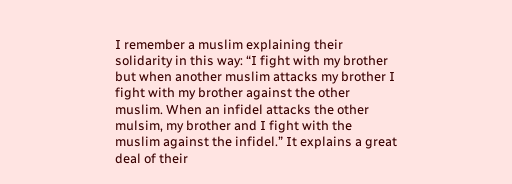I remember a muslim explaining their solidarity in this way: “I fight with my brother but when another muslim attacks my brother I fight with my brother against the other muslim. When an infidel attacks the other mulsim, my brother and I fight with the muslim against the infidel.” It explains a great deal of their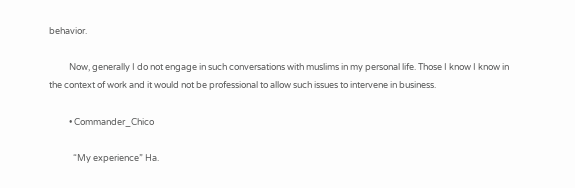behavior.

          Now, generally I do not engage in such conversations with muslims in my personal life. Those I know I know in the context of work and it would not be professional to allow such issues to intervene in business.

          • Commander_Chico

            “My experience” Ha.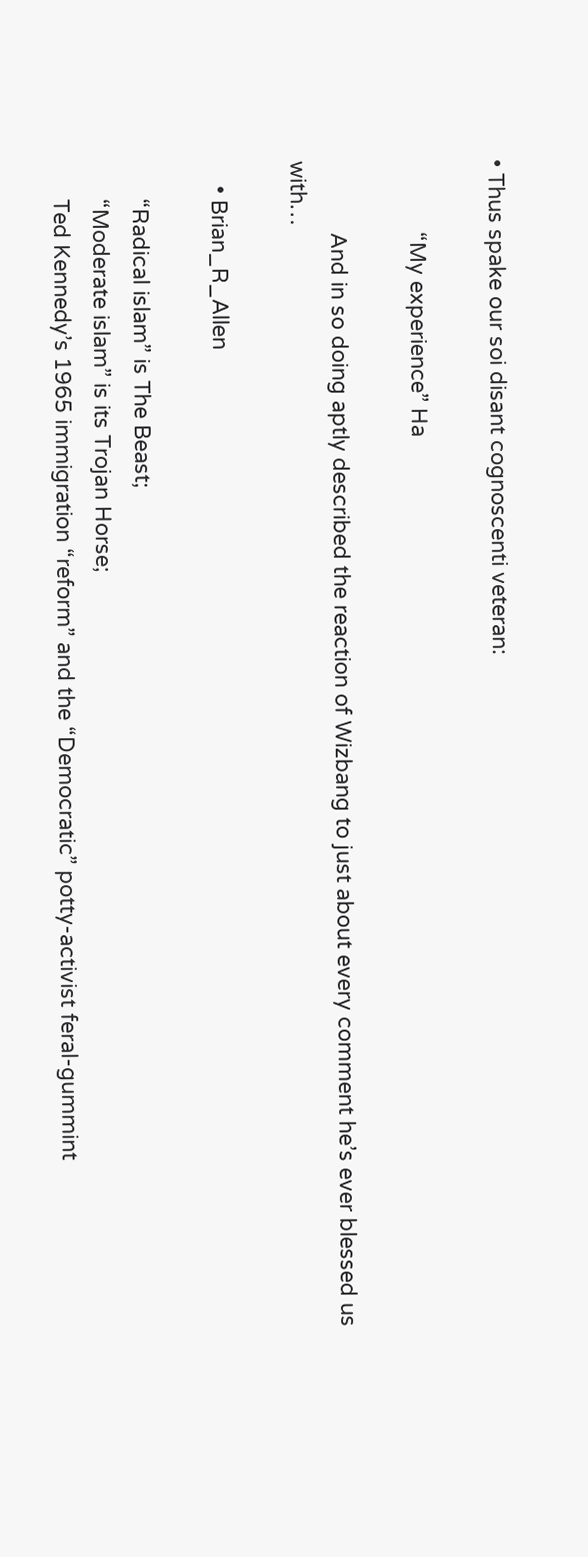• Thus spake our soi disant cognoscenti veteran:

            “My experience” Ha

            And in so doing aptly described the reaction of Wizbang to just about every comment he’s ever blessed us with…

    • Brian_R_Allen

      “Radical islam” is The Beast;
      “Moderate islam” is its Trojan Horse;
      Ted Kennedy’s 1965 immigration “reform” and the “Democratic” potty-activist feral-gummint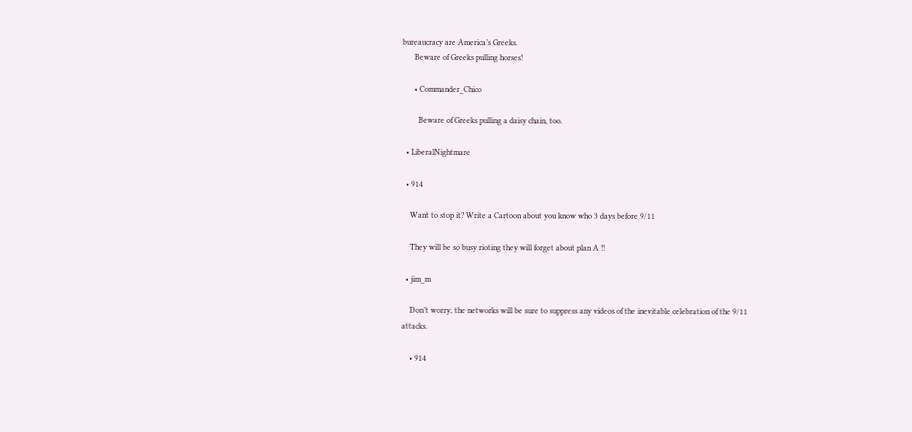bureaucracy are America’s Greeks.
      Beware of Greeks pulling horses!

      • Commander_Chico

        Beware of Greeks pulling a daisy chain, too.

  • LiberalNightmare

  • 914

    Want to stop it? Write a Cartoon about you know who 3 days before 9/11

    They will be so busy rioting they will forget about plan A !!

  • jim_m

    Don’t worry, the networks will be sure to suppress any videos of the inevitable celebration of the 9/11 attacks.

    • 914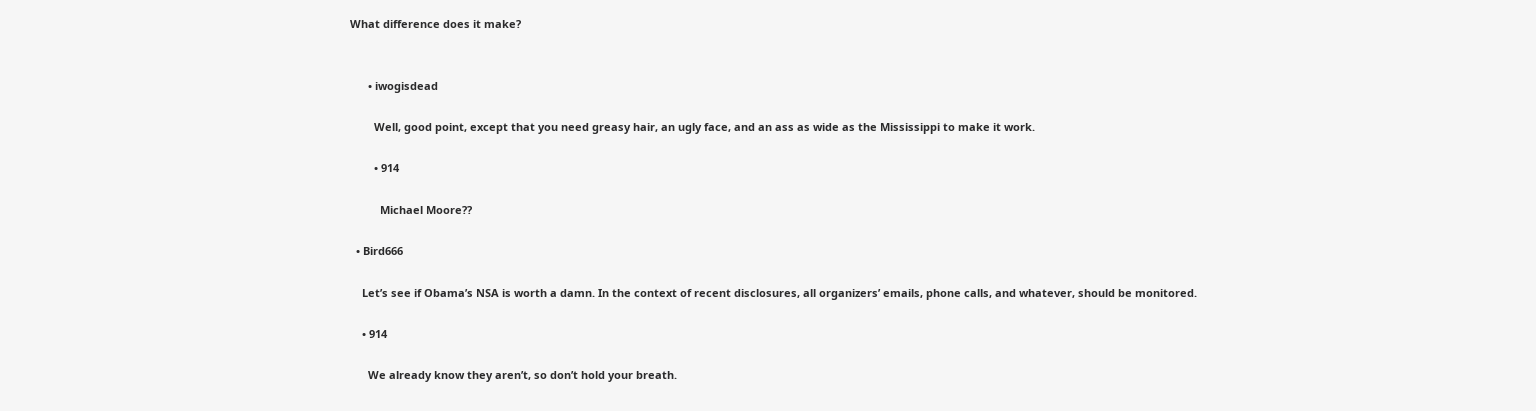What difference does it make?


      • iwogisdead

        Well, good point, except that you need greasy hair, an ugly face, and an ass as wide as the Mississippi to make it work.

        • 914

          Michael Moore??

  • Bird666

    Let’s see if Obama’s NSA is worth a damn. In the context of recent disclosures, all organizers’ emails, phone calls, and whatever, should be monitored.

    • 914

      We already know they aren’t, so don’t hold your breath.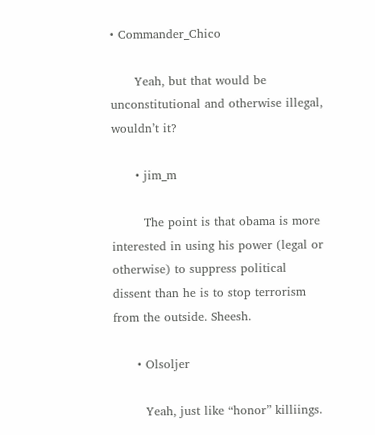• Commander_Chico

      Yeah, but that would be unconstitutional and otherwise illegal, wouldn’t it?

      • jim_m

        The point is that obama is more interested in using his power (legal or otherwise) to suppress political dissent than he is to stop terrorism from the outside. Sheesh.

      • Olsoljer

        Yeah, just like “honor” killiings.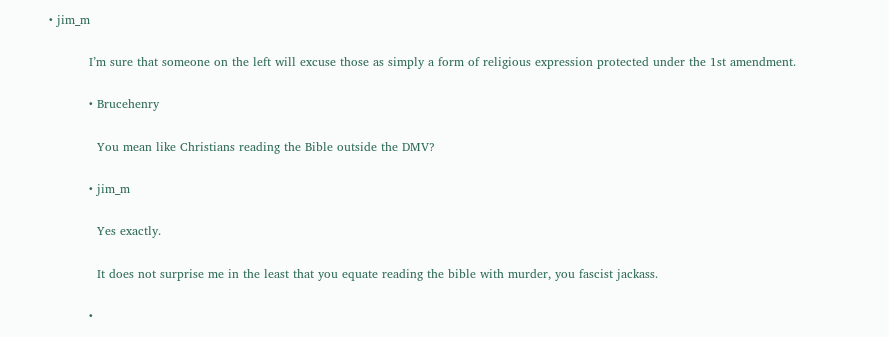• jim_m

          I’m sure that someone on the left will excuse those as simply a form of religious expression protected under the 1st amendment.

          • Brucehenry

            You mean like Christians reading the Bible outside the DMV?

          • jim_m

            Yes exactly.

            It does not surprise me in the least that you equate reading the bible with murder, you fascist jackass.

          •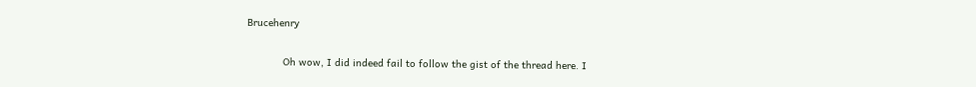Brucehenry

            Oh wow, I did indeed fail to follow the gist of the thread here. I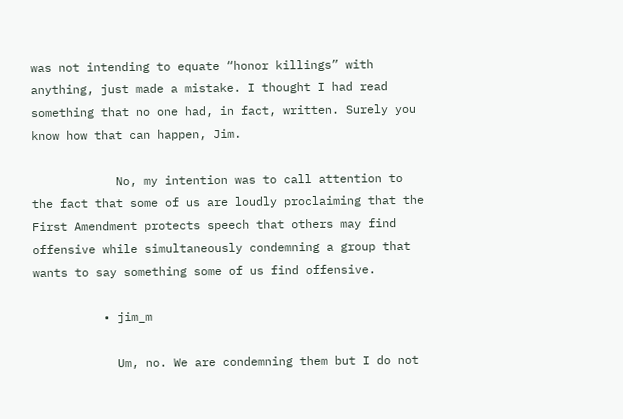was not intending to equate “honor killings” with anything, just made a mistake. I thought I had read something that no one had, in fact, written. Surely you know how that can happen, Jim.

            No, my intention was to call attention to the fact that some of us are loudly proclaiming that the First Amendment protects speech that others may find offensive while simultaneously condemning a group that wants to say something some of us find offensive.

          • jim_m

            Um, no. We are condemning them but I do not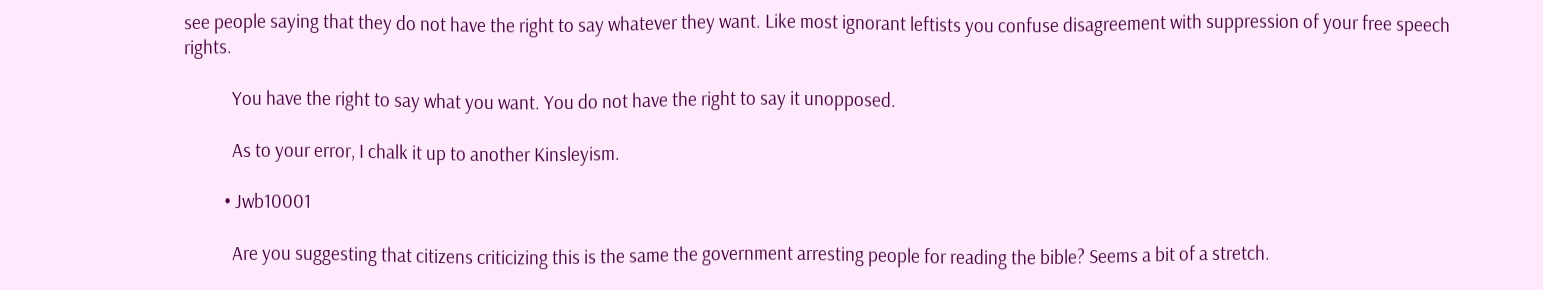see people saying that they do not have the right to say whatever they want. Like most ignorant leftists you confuse disagreement with suppression of your free speech rights.

            You have the right to say what you want. You do not have the right to say it unopposed.

            As to your error, I chalk it up to another Kinsleyism.

          • Jwb10001

            Are you suggesting that citizens criticizing this is the same the government arresting people for reading the bible? Seems a bit of a stretch.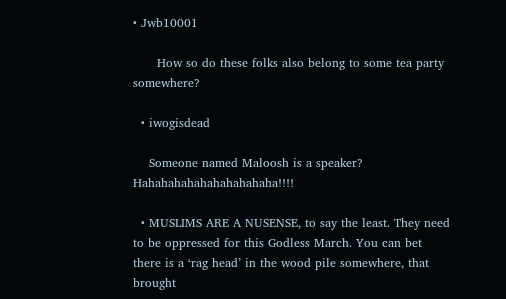• Jwb10001

      How so do these folks also belong to some tea party somewhere?

  • iwogisdead

    Someone named Maloosh is a speaker? Hahahahahahahahahahaha!!!!

  • MUSLIMS ARE A NUSENSE, to say the least. They need to be oppressed for this Godless March. You can bet there is a ‘rag head’ in the wood pile somewhere, that brought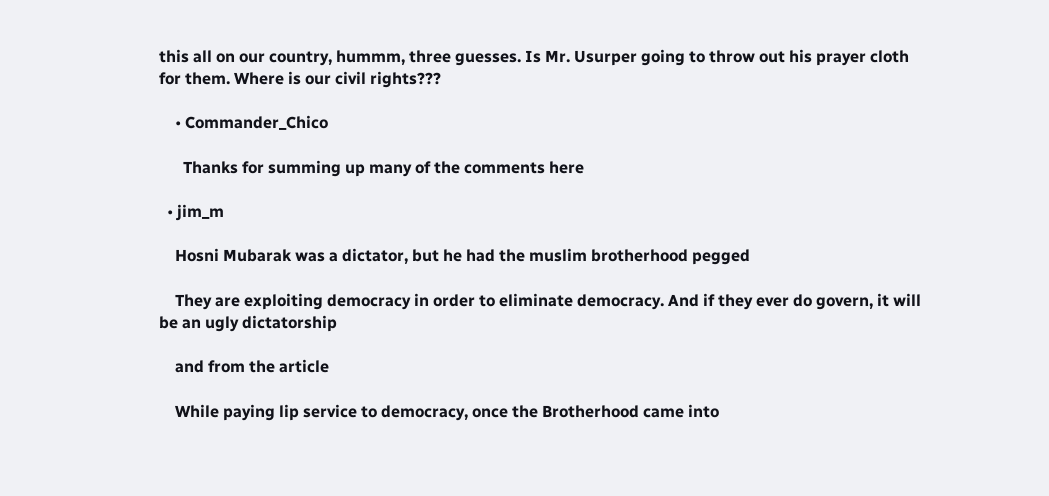this all on our country, hummm, three guesses. Is Mr. Usurper going to throw out his prayer cloth for them. Where is our civil rights???

    • Commander_Chico

      Thanks for summing up many of the comments here

  • jim_m

    Hosni Mubarak was a dictator, but he had the muslim brotherhood pegged

    They are exploiting democracy in order to eliminate democracy. And if they ever do govern, it will be an ugly dictatorship

    and from the article

    While paying lip service to democracy, once the Brotherhood came into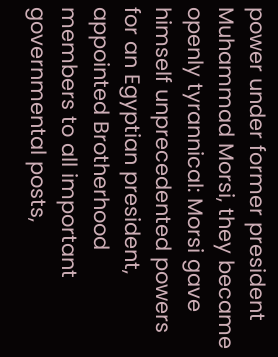power under former president Muhammad Morsi, they became openly tyrannical: Morsi gave himself unprecedented powers for an Egyptian president, appointed Brotherhood members to all important governmental posts,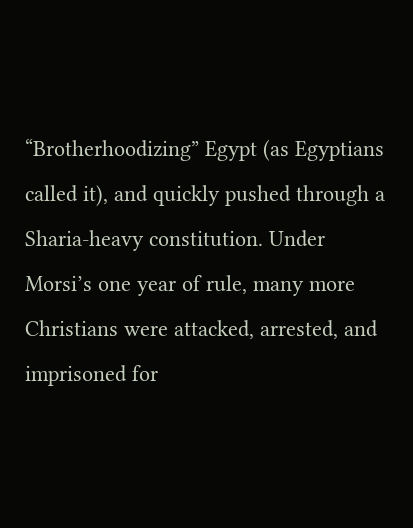“Brotherhoodizing” Egypt (as Egyptians called it), and quickly pushed through a Sharia-heavy constitution. Under Morsi’s one year of rule, many more Christians were attacked, arrested, and imprisoned for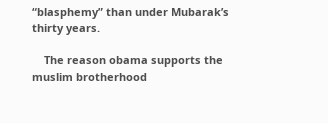“blasphemy” than under Mubarak’s thirty years.

    The reason obama supports the muslim brotherhood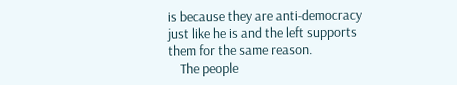is because they are anti-democracy just like he is and the left supports them for the same reason.
    The people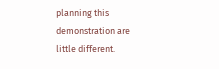planning this demonstration are little different.